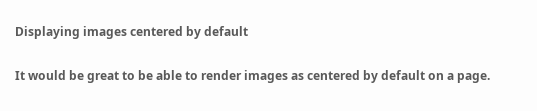Displaying images centered by default

It would be great to be able to render images as centered by default on a page.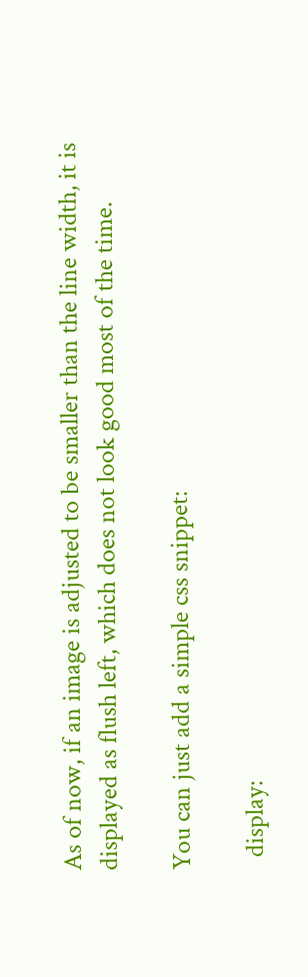As of now, if an image is adjusted to be smaller than the line width, it is displayed as flush left, which does not look good most of the time.

You can just add a simple css snippet:

  display: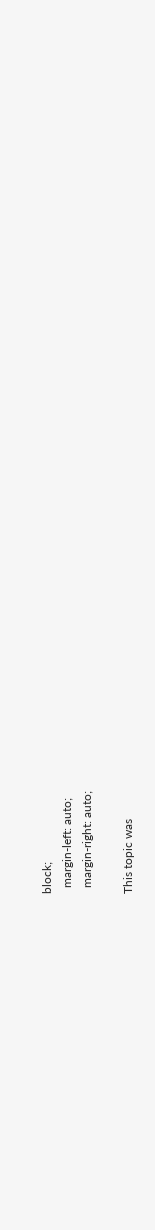block;
  margin-left: auto;
  margin-right: auto;

This topic was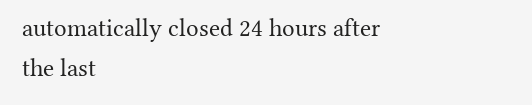automatically closed 24 hours after the last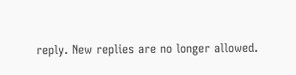reply. New replies are no longer allowed.